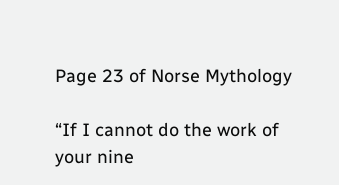Page 23 of Norse Mythology

“If I cannot do the work of your nine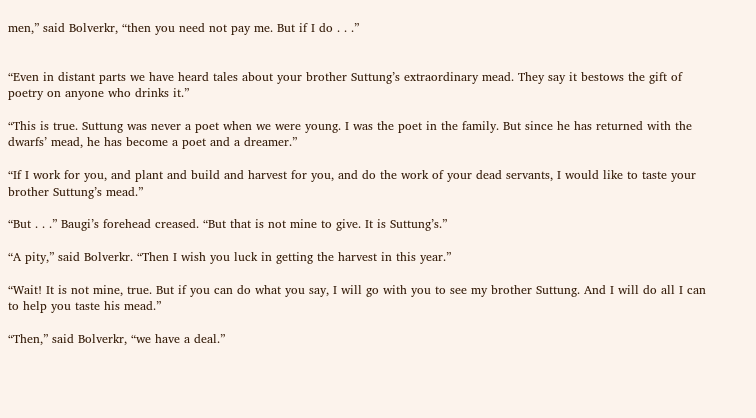men,” said Bolverkr, “then you need not pay me. But if I do . . .”


“Even in distant parts we have heard tales about your brother Suttung’s extraordinary mead. They say it bestows the gift of poetry on anyone who drinks it.”

“This is true. Suttung was never a poet when we were young. I was the poet in the family. But since he has returned with the dwarfs’ mead, he has become a poet and a dreamer.”

“If I work for you, and plant and build and harvest for you, and do the work of your dead servants, I would like to taste your brother Suttung’s mead.”

“But . . .” Baugi’s forehead creased. “But that is not mine to give. It is Suttung’s.”

“A pity,” said Bolverkr. “Then I wish you luck in getting the harvest in this year.”

“Wait! It is not mine, true. But if you can do what you say, I will go with you to see my brother Suttung. And I will do all I can to help you taste his mead.”

“Then,” said Bolverkr, “we have a deal.”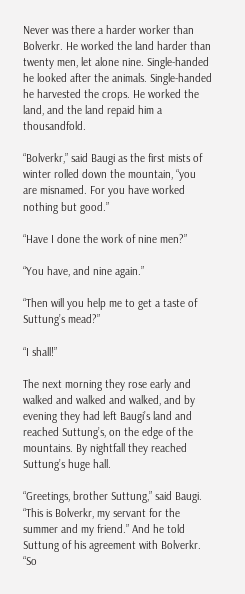Never was there a harder worker than Bolverkr. He worked the land harder than twenty men, let alone nine. Single-handed he looked after the animals. Single-handed he harvested the crops. He worked the land, and the land repaid him a thousandfold.

“Bolverkr,” said Baugi as the first mists of winter rolled down the mountain, “you are misnamed. For you have worked nothing but good.”

“Have I done the work of nine men?”

“You have, and nine again.”

“Then will you help me to get a taste of Suttung’s mead?”

“I shall!”

The next morning they rose early and walked and walked and walked, and by evening they had left Baugi’s land and reached Suttung’s, on the edge of the mountains. By nightfall they reached Suttung’s huge hall.

“Greetings, brother Suttung,” said Baugi. “This is Bolverkr, my servant for the summer and my friend.” And he told Suttung of his agreement with Bolverkr. “So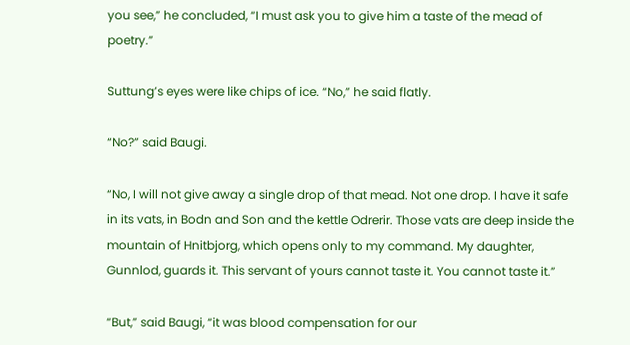you see,” he concluded, “I must ask you to give him a taste of the mead of poetry.”

Suttung’s eyes were like chips of ice. “No,” he said flatly.

“No?” said Baugi.

“No, I will not give away a single drop of that mead. Not one drop. I have it safe in its vats, in Bodn and Son and the kettle Odrerir. Those vats are deep inside the mountain of Hnitbjorg, which opens only to my command. My daughter, Gunnlod, guards it. This servant of yours cannot taste it. You cannot taste it.”

“But,” said Baugi, “it was blood compensation for our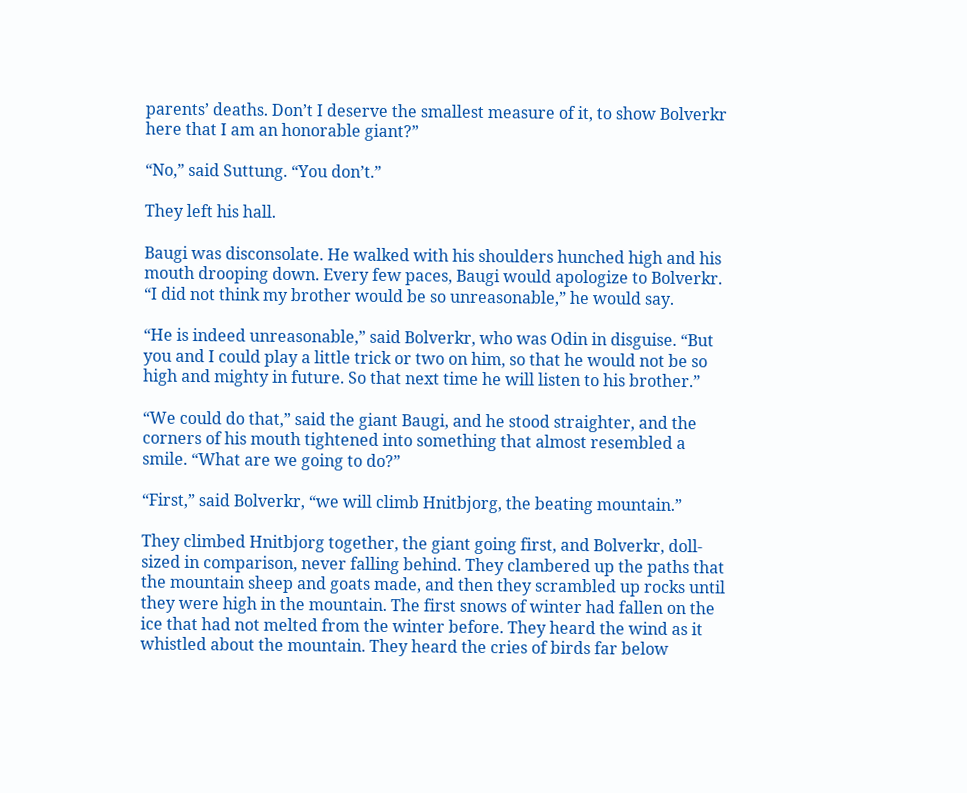parents’ deaths. Don’t I deserve the smallest measure of it, to show Bolverkr here that I am an honorable giant?”

“No,” said Suttung. “You don’t.”

They left his hall.

Baugi was disconsolate. He walked with his shoulders hunched high and his mouth drooping down. Every few paces, Baugi would apologize to Bolverkr. “I did not think my brother would be so unreasonable,” he would say.

“He is indeed unreasonable,” said Bolverkr, who was Odin in disguise. “But you and I could play a little trick or two on him, so that he would not be so high and mighty in future. So that next time he will listen to his brother.”

“We could do that,” said the giant Baugi, and he stood straighter, and the corners of his mouth tightened into something that almost resembled a smile. “What are we going to do?”

“First,” said Bolverkr, “we will climb Hnitbjorg, the beating mountain.”

They climbed Hnitbjorg together, the giant going first, and Bolverkr, doll-sized in comparison, never falling behind. They clambered up the paths that the mountain sheep and goats made, and then they scrambled up rocks until they were high in the mountain. The first snows of winter had fallen on the ice that had not melted from the winter before. They heard the wind as it whistled about the mountain. They heard the cries of birds far below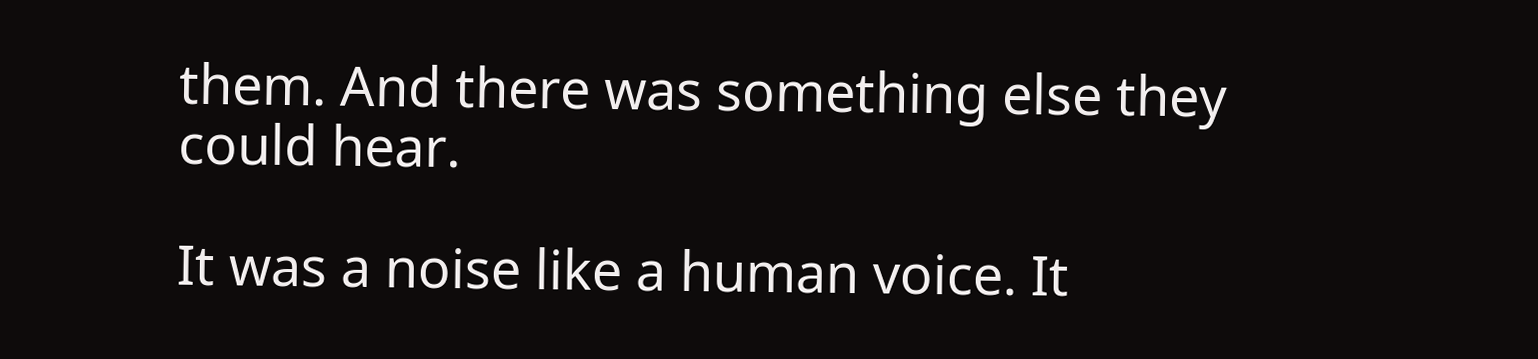them. And there was something else they could hear.

It was a noise like a human voice. It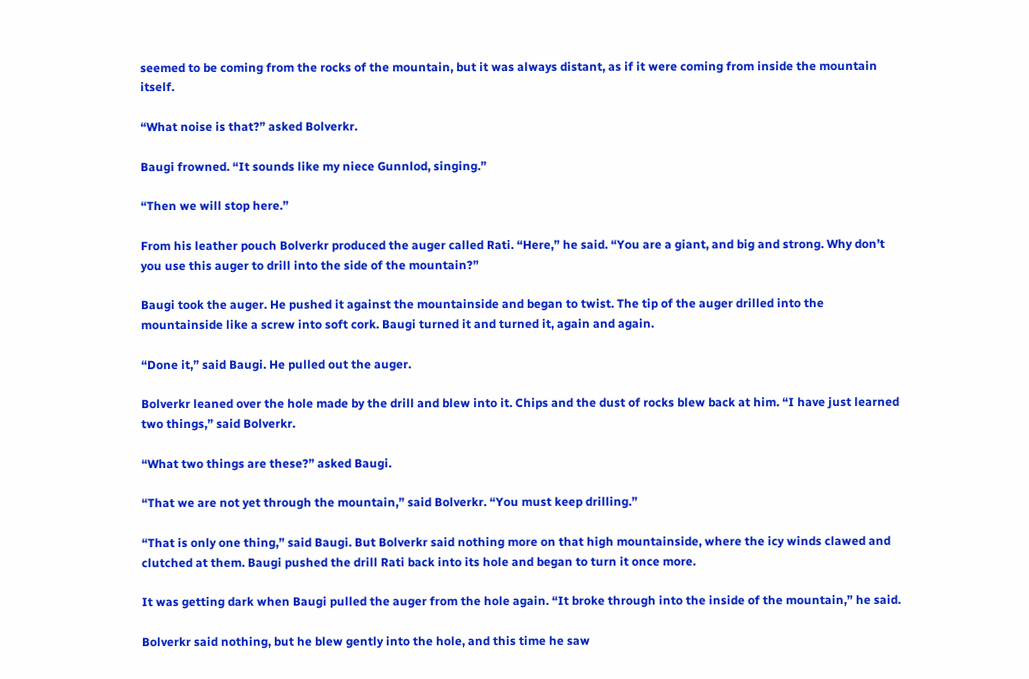seemed to be coming from the rocks of the mountain, but it was always distant, as if it were coming from inside the mountain itself.

“What noise is that?” asked Bolverkr.

Baugi frowned. “It sounds like my niece Gunnlod, singing.”

“Then we will stop here.”

From his leather pouch Bolverkr produced the auger called Rati. “Here,” he said. “You are a giant, and big and strong. Why don’t you use this auger to drill into the side of the mountain?”

Baugi took the auger. He pushed it against the mountainside and began to twist. The tip of the auger drilled into the mountainside like a screw into soft cork. Baugi turned it and turned it, again and again.

“Done it,” said Baugi. He pulled out the auger.

Bolverkr leaned over the hole made by the drill and blew into it. Chips and the dust of rocks blew back at him. “I have just learned two things,” said Bolverkr.

“What two things are these?” asked Baugi.

“That we are not yet through the mountain,” said Bolverkr. “You must keep drilling.”

“That is only one thing,” said Baugi. But Bolverkr said nothing more on that high mountainside, where the icy winds clawed and clutched at them. Baugi pushed the drill Rati back into its hole and began to turn it once more.

It was getting dark when Baugi pulled the auger from the hole again. “It broke through into the inside of the mountain,” he said.

Bolverkr said nothing, but he blew gently into the hole, and this time he saw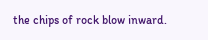the chips of rock blow inward.